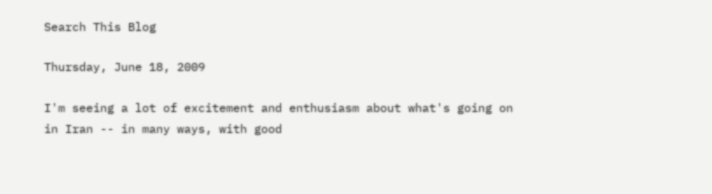Search This Blog

Thursday, June 18, 2009

I'm seeing a lot of excitement and enthusiasm about what's going on in Iran -- in many ways, with good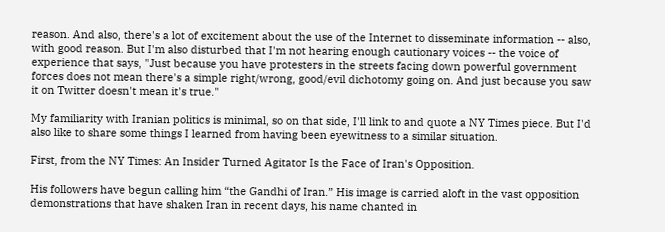reason. And also, there's a lot of excitement about the use of the Internet to disseminate information -- also, with good reason. But I'm also disturbed that I'm not hearing enough cautionary voices -- the voice of experience that says, "Just because you have protesters in the streets facing down powerful government forces does not mean there's a simple right/wrong, good/evil dichotomy going on. And just because you saw it on Twitter doesn't mean it's true."

My familiarity with Iranian politics is minimal, so on that side, I'll link to and quote a NY Times piece. But I'd also like to share some things I learned from having been eyewitness to a similar situation.

First, from the NY Times: An Insider Turned Agitator Is the Face of Iran's Opposition.

His followers have begun calling him “the Gandhi of Iran.” His image is carried aloft in the vast opposition demonstrations that have shaken Iran in recent days, his name chanted in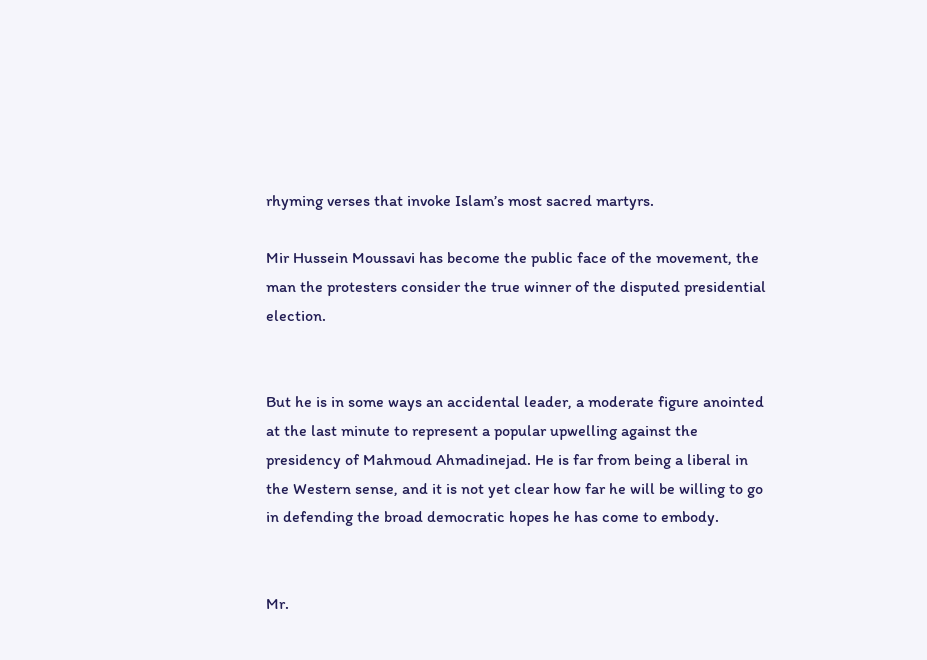rhyming verses that invoke Islam’s most sacred martyrs.

Mir Hussein Moussavi has become the public face of the movement, the man the protesters consider the true winner of the disputed presidential election.


But he is in some ways an accidental leader, a moderate figure anointed at the last minute to represent a popular upwelling against the presidency of Mahmoud Ahmadinejad. He is far from being a liberal in the Western sense, and it is not yet clear how far he will be willing to go in defending the broad democratic hopes he has come to embody.


Mr.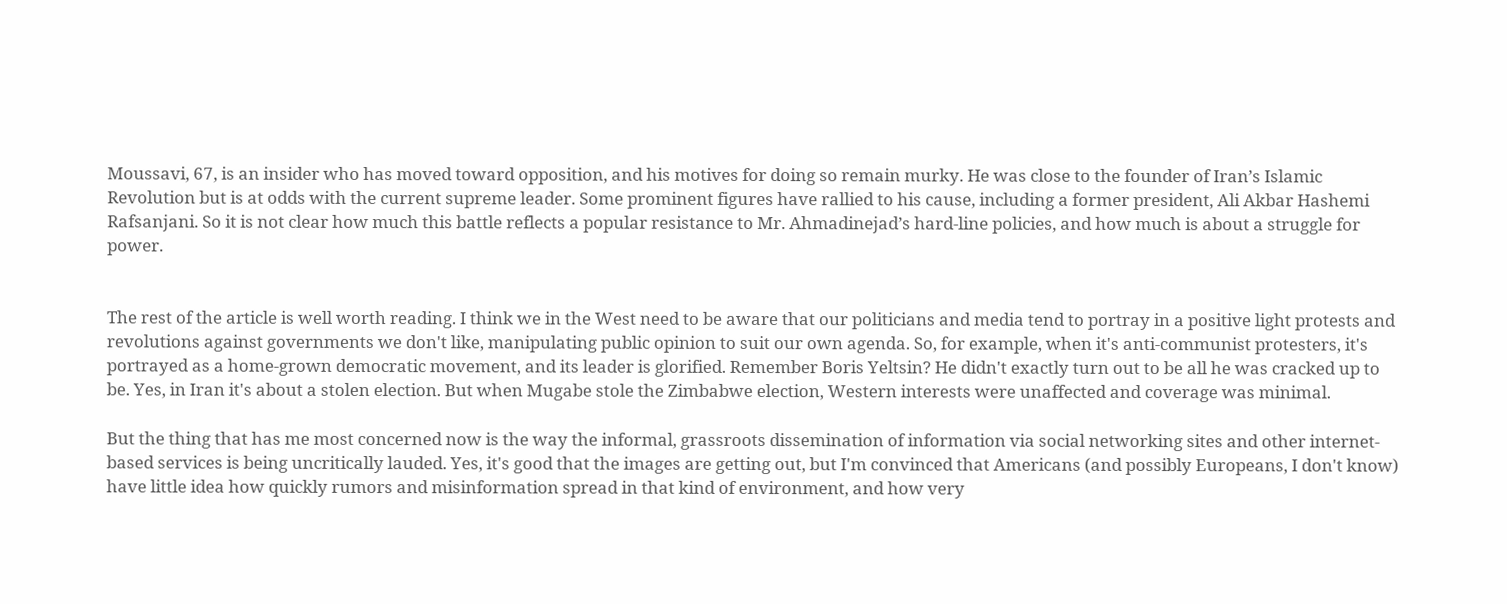Moussavi, 67, is an insider who has moved toward opposition, and his motives for doing so remain murky. He was close to the founder of Iran’s Islamic Revolution but is at odds with the current supreme leader. Some prominent figures have rallied to his cause, including a former president, Ali Akbar Hashemi Rafsanjani. So it is not clear how much this battle reflects a popular resistance to Mr. Ahmadinejad’s hard-line policies, and how much is about a struggle for power.


The rest of the article is well worth reading. I think we in the West need to be aware that our politicians and media tend to portray in a positive light protests and revolutions against governments we don't like, manipulating public opinion to suit our own agenda. So, for example, when it's anti-communist protesters, it's portrayed as a home-grown democratic movement, and its leader is glorified. Remember Boris Yeltsin? He didn't exactly turn out to be all he was cracked up to be. Yes, in Iran it's about a stolen election. But when Mugabe stole the Zimbabwe election, Western interests were unaffected and coverage was minimal.

But the thing that has me most concerned now is the way the informal, grassroots dissemination of information via social networking sites and other internet-based services is being uncritically lauded. Yes, it's good that the images are getting out, but I'm convinced that Americans (and possibly Europeans, I don't know) have little idea how quickly rumors and misinformation spread in that kind of environment, and how very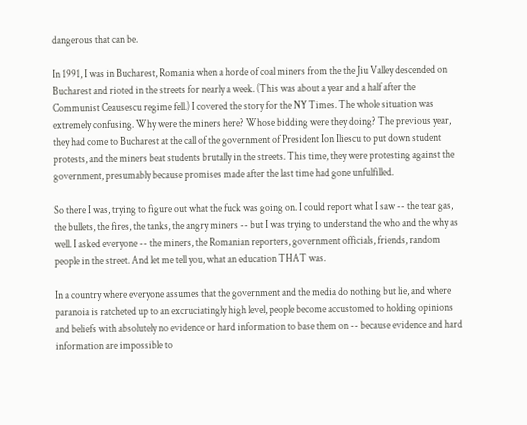dangerous that can be.

In 1991, I was in Bucharest, Romania when a horde of coal miners from the the Jiu Valley descended on Bucharest and rioted in the streets for nearly a week. (This was about a year and a half after the Communist Ceausescu regime fell.) I covered the story for the NY Times. The whole situation was extremely confusing. Why were the miners here? Whose bidding were they doing? The previous year, they had come to Bucharest at the call of the government of President Ion Iliescu to put down student protests, and the miners beat students brutally in the streets. This time, they were protesting against the government, presumably because promises made after the last time had gone unfulfilled.

So there I was, trying to figure out what the fuck was going on. I could report what I saw -- the tear gas, the bullets, the fires, the tanks, the angry miners -- but I was trying to understand the who and the why as well. I asked everyone -- the miners, the Romanian reporters, government officials, friends, random people in the street. And let me tell you, what an education THAT was.

In a country where everyone assumes that the government and the media do nothing but lie, and where paranoia is ratcheted up to an excruciatingly high level, people become accustomed to holding opinions and beliefs with absolutely no evidence or hard information to base them on -- because evidence and hard information are impossible to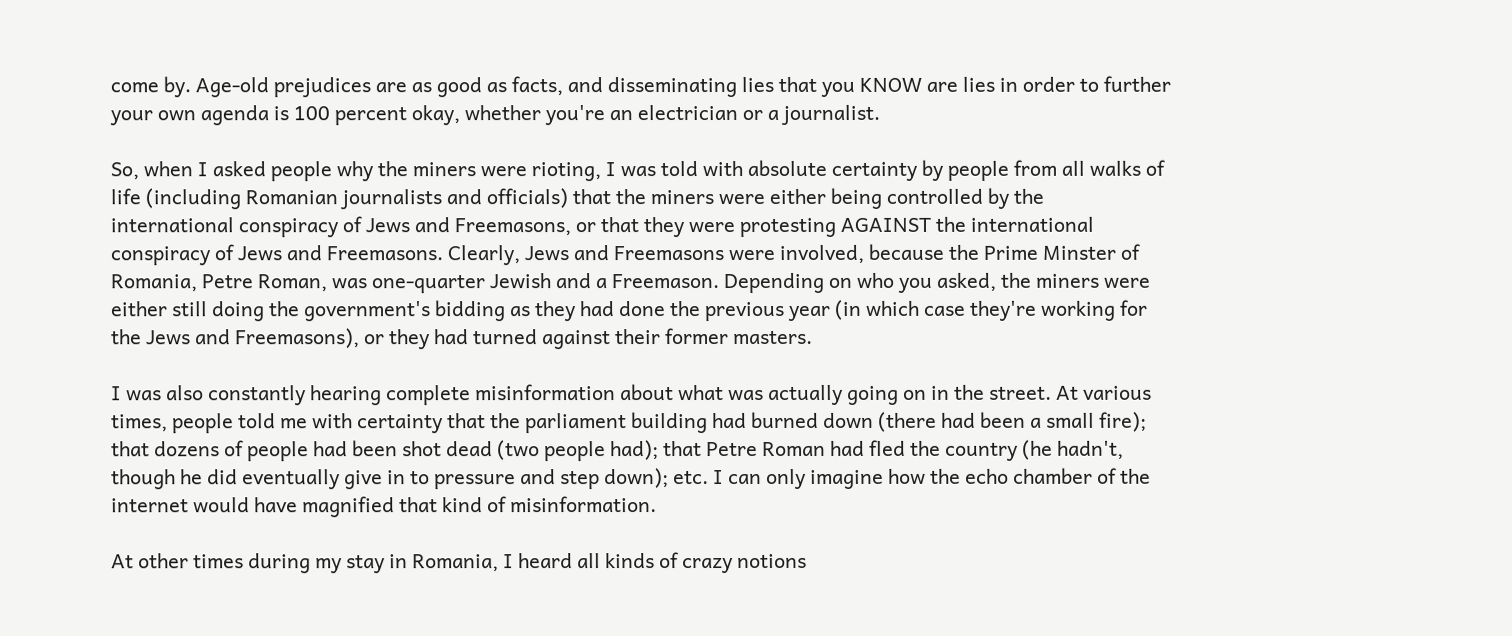come by. Age-old prejudices are as good as facts, and disseminating lies that you KNOW are lies in order to further your own agenda is 100 percent okay, whether you're an electrician or a journalist.

So, when I asked people why the miners were rioting, I was told with absolute certainty by people from all walks of life (including Romanian journalists and officials) that the miners were either being controlled by the international conspiracy of Jews and Freemasons, or that they were protesting AGAINST the international conspiracy of Jews and Freemasons. Clearly, Jews and Freemasons were involved, because the Prime Minster of Romania, Petre Roman, was one-quarter Jewish and a Freemason. Depending on who you asked, the miners were either still doing the government's bidding as they had done the previous year (in which case they're working for the Jews and Freemasons), or they had turned against their former masters.

I was also constantly hearing complete misinformation about what was actually going on in the street. At various times, people told me with certainty that the parliament building had burned down (there had been a small fire); that dozens of people had been shot dead (two people had); that Petre Roman had fled the country (he hadn't, though he did eventually give in to pressure and step down); etc. I can only imagine how the echo chamber of the internet would have magnified that kind of misinformation.

At other times during my stay in Romania, I heard all kinds of crazy notions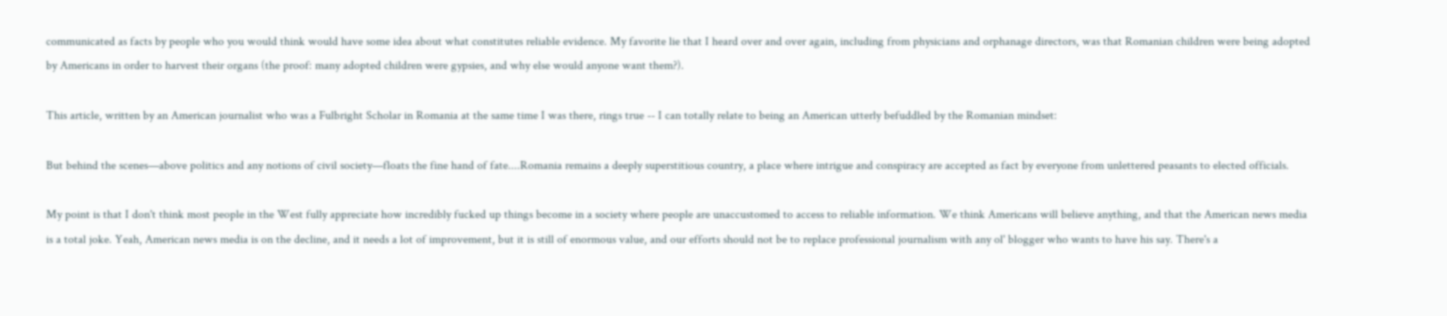communicated as facts by people who you would think would have some idea about what constitutes reliable evidence. My favorite lie that I heard over and over again, including from physicians and orphanage directors, was that Romanian children were being adopted by Americans in order to harvest their organs (the proof: many adopted children were gypsies, and why else would anyone want them?).

This article, written by an American journalist who was a Fulbright Scholar in Romania at the same time I was there, rings true -- I can totally relate to being an American utterly befuddled by the Romanian mindset:

But behind the scenes—above politics and any notions of civil society—floats the fine hand of fate....Romania remains a deeply superstitious country, a place where intrigue and conspiracy are accepted as fact by everyone from unlettered peasants to elected officials.

My point is that I don't think most people in the West fully appreciate how incredibly fucked up things become in a society where people are unaccustomed to access to reliable information. We think Americans will believe anything, and that the American news media is a total joke. Yeah, American news media is on the decline, and it needs a lot of improvement, but it is still of enormous value, and our efforts should not be to replace professional journalism with any ol' blogger who wants to have his say. There's a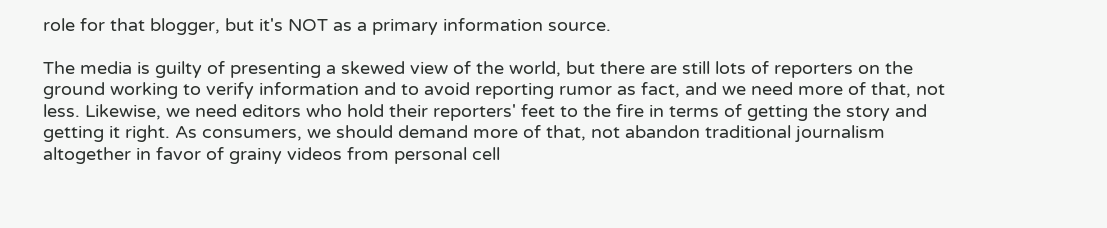role for that blogger, but it's NOT as a primary information source.

The media is guilty of presenting a skewed view of the world, but there are still lots of reporters on the ground working to verify information and to avoid reporting rumor as fact, and we need more of that, not less. Likewise, we need editors who hold their reporters' feet to the fire in terms of getting the story and getting it right. As consumers, we should demand more of that, not abandon traditional journalism altogether in favor of grainy videos from personal cell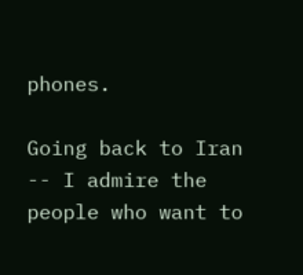phones.

Going back to Iran -- I admire the people who want to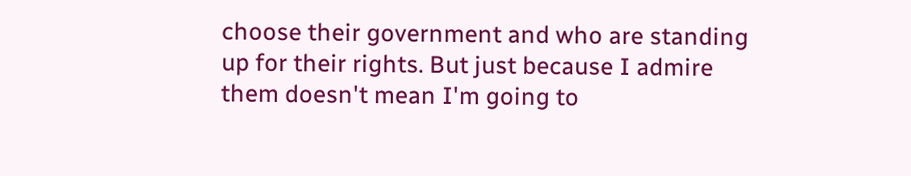choose their government and who are standing up for their rights. But just because I admire them doesn't mean I'm going to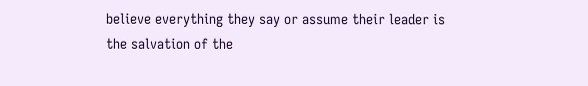believe everything they say or assume their leader is the salvation of the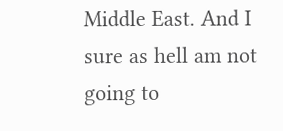Middle East. And I sure as hell am not going to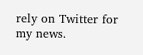rely on Twitter for my news.